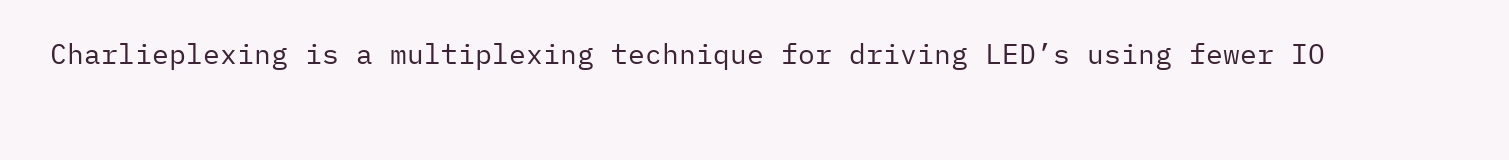Charlieplexing is a multiplexing technique for driving LED’s using fewer IO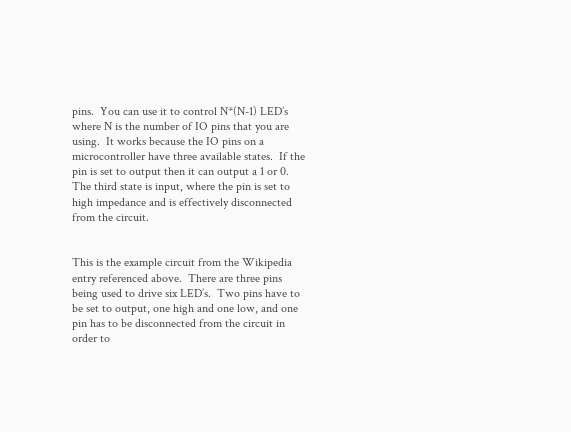pins.  You can use it to control N*(N-1) LED’s where N is the number of IO pins that you are using.  It works because the IO pins on a microcontroller have three available states.  If the pin is set to output then it can output a 1 or 0.  The third state is input, where the pin is set to high impedance and is effectively disconnected from the circuit.


This is the example circuit from the Wikipedia entry referenced above.  There are three pins being used to drive six LED’s.  Two pins have to be set to output, one high and one low, and one pin has to be disconnected from the circuit in order to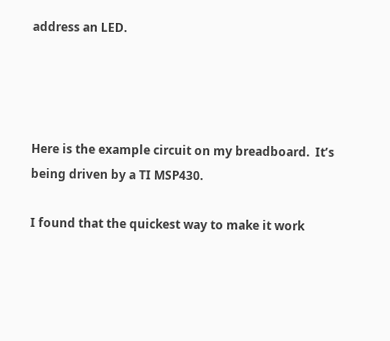address an LED.




Here is the example circuit on my breadboard.  It’s being driven by a TI MSP430.

I found that the quickest way to make it work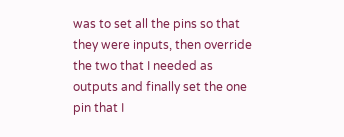was to set all the pins so that they were inputs, then override the two that I needed as outputs and finally set the one pin that I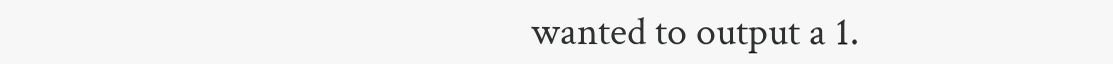wanted to output a 1.